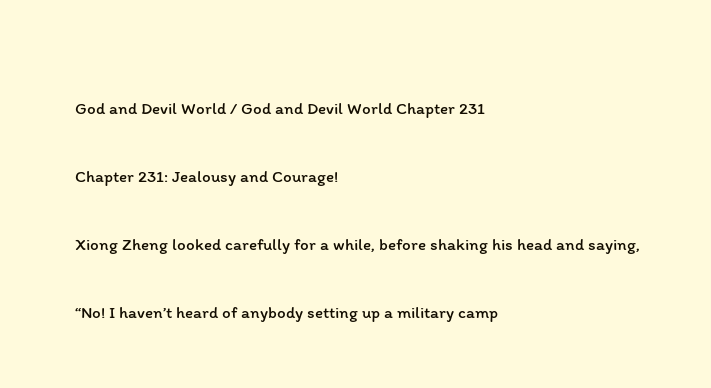God and Devil World / God and Devil World Chapter 231

Chapter 231: Jealousy and Courage!

Xiong Zheng looked carefully for a while, before shaking his head and saying,

“No! I haven’t heard of anybody setting up a military camp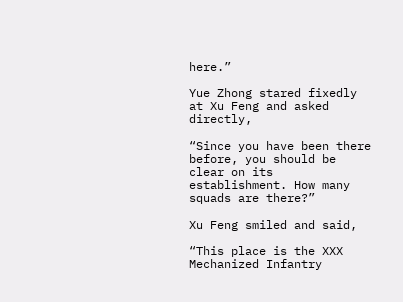here.”

Yue Zhong stared fixedly at Xu Feng and asked directly,

“Since you have been there before, you should be clear on its establishment. How many squads are there?”

Xu Feng smiled and said,

“This place is the XXX Mechanized Infantry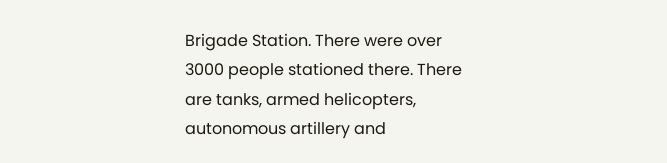Brigade Station. There were over 3000 people stationed there. There are tanks, armed helicopters, autonomous artillery and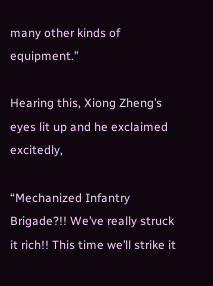many other kinds of equipment.”

Hearing this, Xiong Zheng’s eyes lit up and he exclaimed excitedly,

“Mechanized Infantry Brigade?!! We’ve really struck it rich!! This time we’ll strike it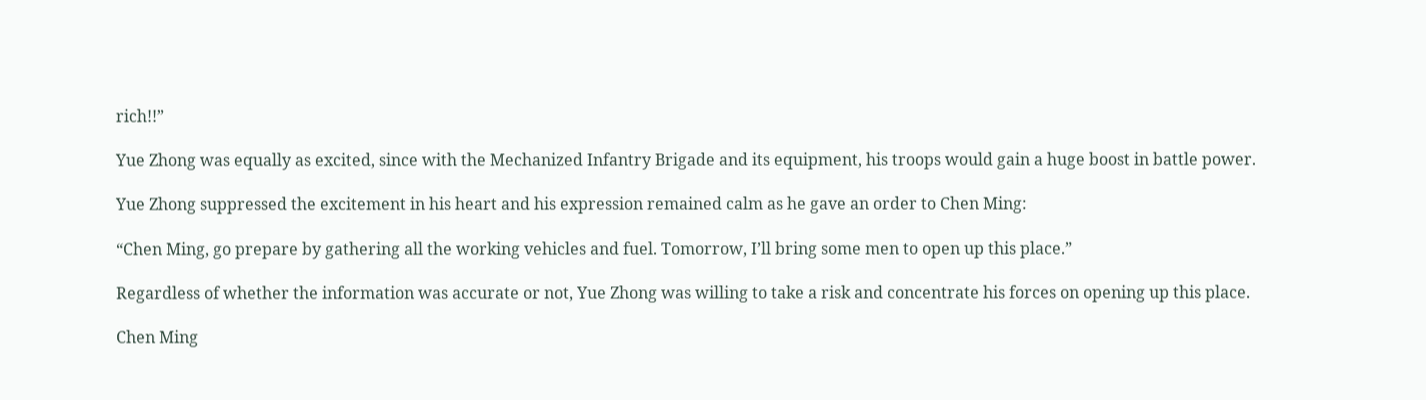rich!!”

Yue Zhong was equally as excited, since with the Mechanized Infantry Brigade and its equipment, his troops would gain a huge boost in battle power.

Yue Zhong suppressed the excitement in his heart and his expression remained calm as he gave an order to Chen Ming:

“Chen Ming, go prepare by gathering all the working vehicles and fuel. Tomorrow, I’ll bring some men to open up this place.”

Regardless of whether the information was accurate or not, Yue Zhong was willing to take a risk and concentrate his forces on opening up this place.

Chen Ming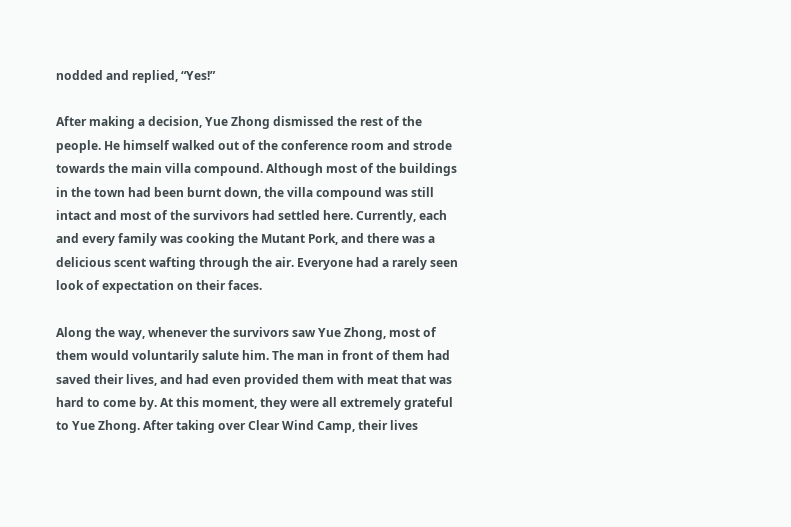nodded and replied, “Yes!”

After making a decision, Yue Zhong dismissed the rest of the people. He himself walked out of the conference room and strode towards the main villa compound. Although most of the buildings in the town had been burnt down, the villa compound was still intact and most of the survivors had settled here. Currently, each and every family was cooking the Mutant Pork, and there was a delicious scent wafting through the air. Everyone had a rarely seen look of expectation on their faces.

Along the way, whenever the survivors saw Yue Zhong, most of them would voluntarily salute him. The man in front of them had saved their lives, and had even provided them with meat that was hard to come by. At this moment, they were all extremely grateful to Yue Zhong. After taking over Clear Wind Camp, their lives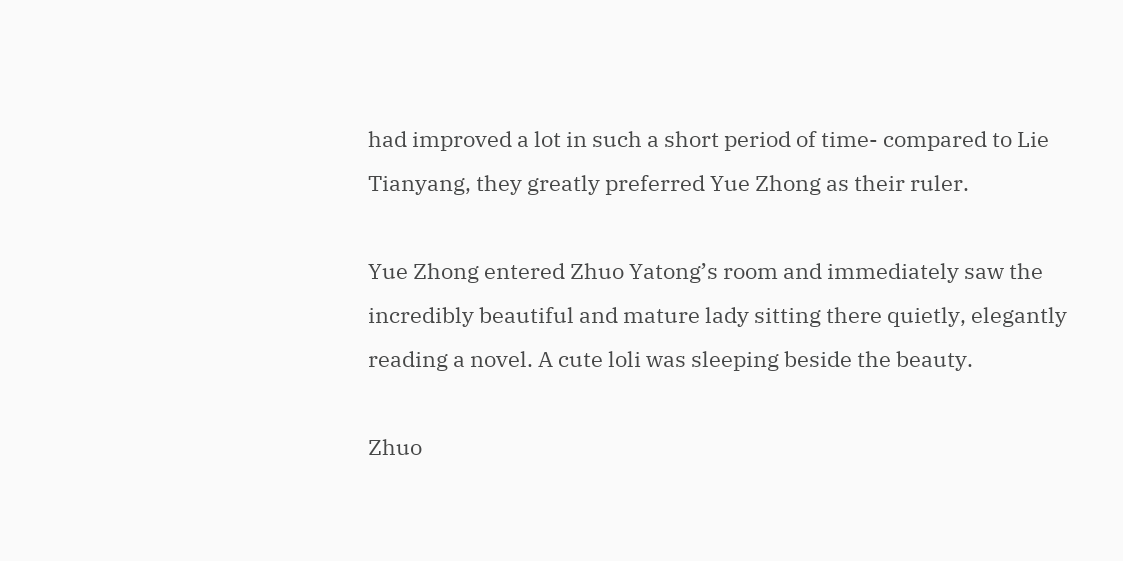had improved a lot in such a short period of time- compared to Lie Tianyang, they greatly preferred Yue Zhong as their ruler.

Yue Zhong entered Zhuo Yatong’s room and immediately saw the incredibly beautiful and mature lady sitting there quietly, elegantly reading a novel. A cute loli was sleeping beside the beauty.

Zhuo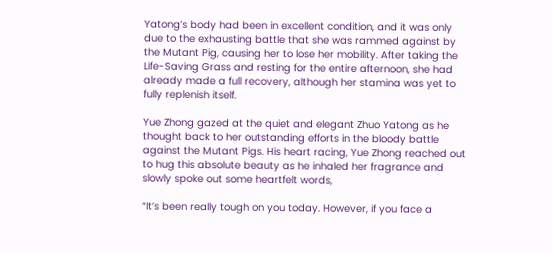Yatong’s body had been in excellent condition, and it was only due to the exhausting battle that she was rammed against by the Mutant Pig, causing her to lose her mobility. After taking the Life-Saving Grass and resting for the entire afternoon, she had already made a full recovery, although her stamina was yet to fully replenish itself.

Yue Zhong gazed at the quiet and elegant Zhuo Yatong as he thought back to her outstanding efforts in the bloody battle against the Mutant Pigs. His heart racing, Yue Zhong reached out to hug this absolute beauty as he inhaled her fragrance and slowly spoke out some heartfelt words,

“It’s been really tough on you today. However, if you face a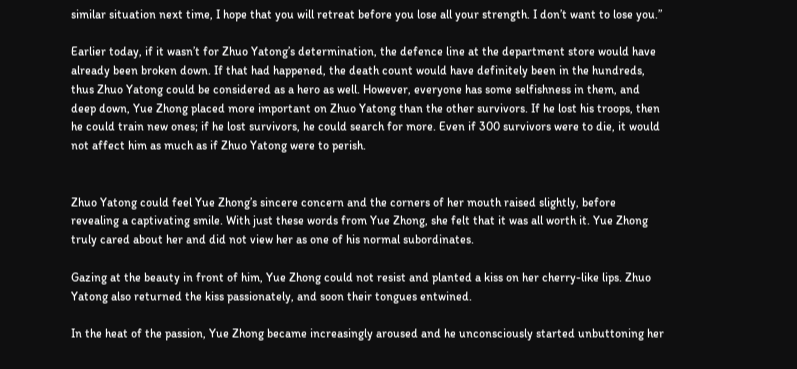similar situation next time, I hope that you will retreat before you lose all your strength. I don’t want to lose you.”

Earlier today, if it wasn’t for Zhuo Yatong’s determination, the defence line at the department store would have already been broken down. If that had happened, the death count would have definitely been in the hundreds, thus Zhuo Yatong could be considered as a hero as well. However, everyone has some selfishness in them, and deep down, Yue Zhong placed more important on Zhuo Yatong than the other survivors. If he lost his troops, then he could train new ones; if he lost survivors, he could search for more. Even if 300 survivors were to die, it would not affect him as much as if Zhuo Yatong were to perish.


Zhuo Yatong could feel Yue Zhong’s sincere concern and the corners of her mouth raised slightly, before revealing a captivating smile. With just these words from Yue Zhong, she felt that it was all worth it. Yue Zhong truly cared about her and did not view her as one of his normal subordinates.

Gazing at the beauty in front of him, Yue Zhong could not resist and planted a kiss on her cherry-like lips. Zhuo Yatong also returned the kiss passionately, and soon their tongues entwined.

In the heat of the passion, Yue Zhong became increasingly aroused and he unconsciously started unbuttoning her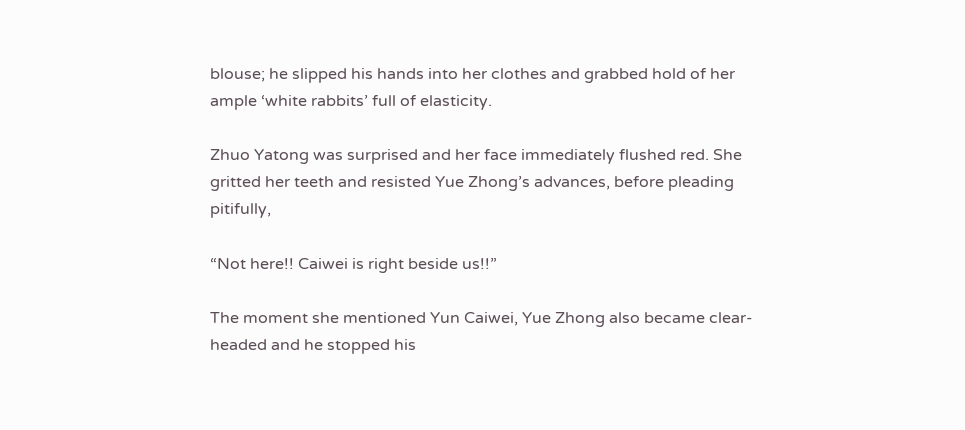blouse; he slipped his hands into her clothes and grabbed hold of her ample ‘white rabbits’ full of elasticity.

Zhuo Yatong was surprised and her face immediately flushed red. She gritted her teeth and resisted Yue Zhong’s advances, before pleading pitifully,

“Not here!! Caiwei is right beside us!!”

The moment she mentioned Yun Caiwei, Yue Zhong also became clear-headed and he stopped his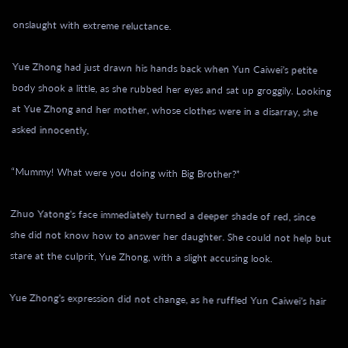onslaught with extreme reluctance.

Yue Zhong had just drawn his hands back when Yun Caiwei’s petite body shook a little, as she rubbed her eyes and sat up groggily. Looking at Yue Zhong and her mother, whose clothes were in a disarray, she asked innocently,

“Mummy! What were you doing with Big Brother?”

Zhuo Yatong’s face immediately turned a deeper shade of red, since she did not know how to answer her daughter. She could not help but stare at the culprit, Yue Zhong, with a slight accusing look.

Yue Zhong’s expression did not change, as he ruffled Yun Caiwei’s hair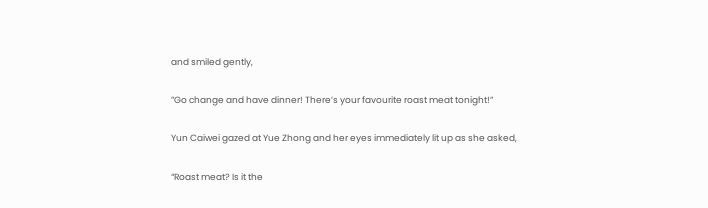and smiled gently,

”Go change and have dinner! There’s your favourite roast meat tonight!”

Yun Caiwei gazed at Yue Zhong and her eyes immediately lit up as she asked,

“Roast meat? Is it the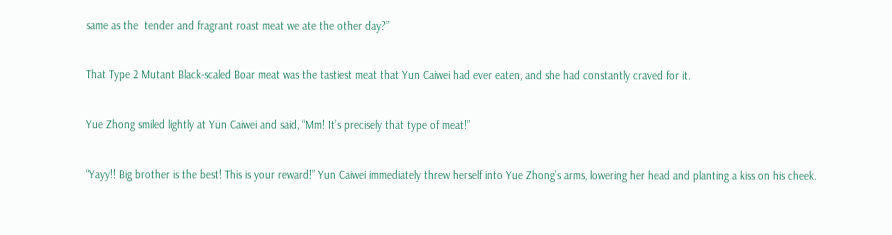same as the  tender and fragrant roast meat we ate the other day?”

That Type 2 Mutant Black-scaled Boar meat was the tastiest meat that Yun Caiwei had ever eaten, and she had constantly craved for it.

Yue Zhong smiled lightly at Yun Caiwei and said, “Mm! It’s precisely that type of meat!”

“Yayy!! Big brother is the best! This is your reward!” Yun Caiwei immediately threw herself into Yue Zhong’s arms, lowering her head and planting a kiss on his cheek.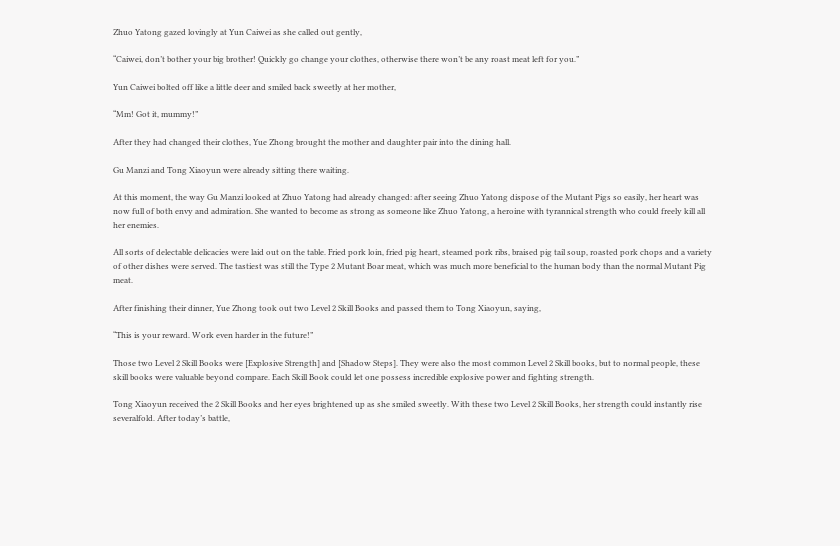Zhuo Yatong gazed lovingly at Yun Caiwei as she called out gently,

“Caiwei, don’t bother your big brother! Quickly go change your clothes, otherwise there won’t be any roast meat left for you.”

Yun Caiwei bolted off like a little deer and smiled back sweetly at her mother,

“Mm! Got it, mummy!”

After they had changed their clothes, Yue Zhong brought the mother and daughter pair into the dining hall.

Gu Manzi and Tong Xiaoyun were already sitting there waiting.

At this moment, the way Gu Manzi looked at Zhuo Yatong had already changed: after seeing Zhuo Yatong dispose of the Mutant Pigs so easily, her heart was now full of both envy and admiration. She wanted to become as strong as someone like Zhuo Yatong, a heroine with tyrannical strength who could freely kill all her enemies.

All sorts of delectable delicacies were laid out on the table. Fried pork loin, fried pig heart, steamed pork ribs, braised pig tail soup, roasted pork chops and a variety of other dishes were served. The tastiest was still the Type 2 Mutant Boar meat, which was much more beneficial to the human body than the normal Mutant Pig meat.

After finishing their dinner, Yue Zhong took out two Level 2 Skill Books and passed them to Tong Xiaoyun, saying,

“This is your reward. Work even harder in the future!”

Those two Level 2 Skill Books were [Explosive Strength] and [Shadow Steps]. They were also the most common Level 2 Skill books, but to normal people, these skill books were valuable beyond compare. Each Skill Book could let one possess incredible explosive power and fighting strength.

Tong Xiaoyun received the 2 Skill Books and her eyes brightened up as she smiled sweetly. With these two Level 2 Skill Books, her strength could instantly rise severalfold. After today’s battle,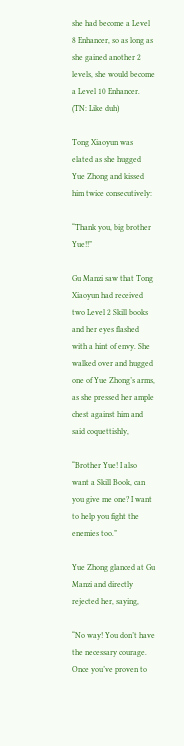she had become a Level 8 Enhancer, so as long as she gained another 2 levels, she would become a Level 10 Enhancer. (TN: Like duh)

Tong Xiaoyun was elated as she hugged Yue Zhong and kissed him twice consecutively:

“Thank you, big brother Yue!!”

Gu Manzi saw that Tong Xiaoyun had received two Level 2 Skill books and her eyes flashed with a hint of envy. She walked over and hugged one of Yue Zhong’s arms, as she pressed her ample chest against him and said coquettishly,

“Brother Yue! I also want a Skill Book, can you give me one? I want to help you fight the enemies too.”

Yue Zhong glanced at Gu Manzi and directly rejected her, saying,

“No way! You don’t have the necessary courage. Once you’ve proven to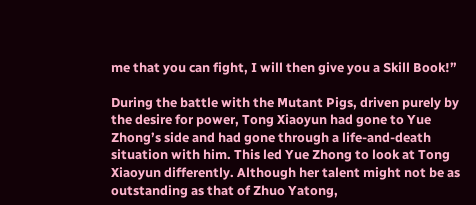me that you can fight, I will then give you a Skill Book!”

During the battle with the Mutant Pigs, driven purely by the desire for power, Tong Xiaoyun had gone to Yue Zhong’s side and had gone through a life-and-death situation with him. This led Yue Zhong to look at Tong Xiaoyun differently. Although her talent might not be as outstanding as that of Zhuo Yatong,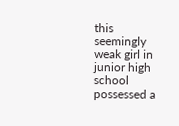this seemingly weak girl in junior high school possessed a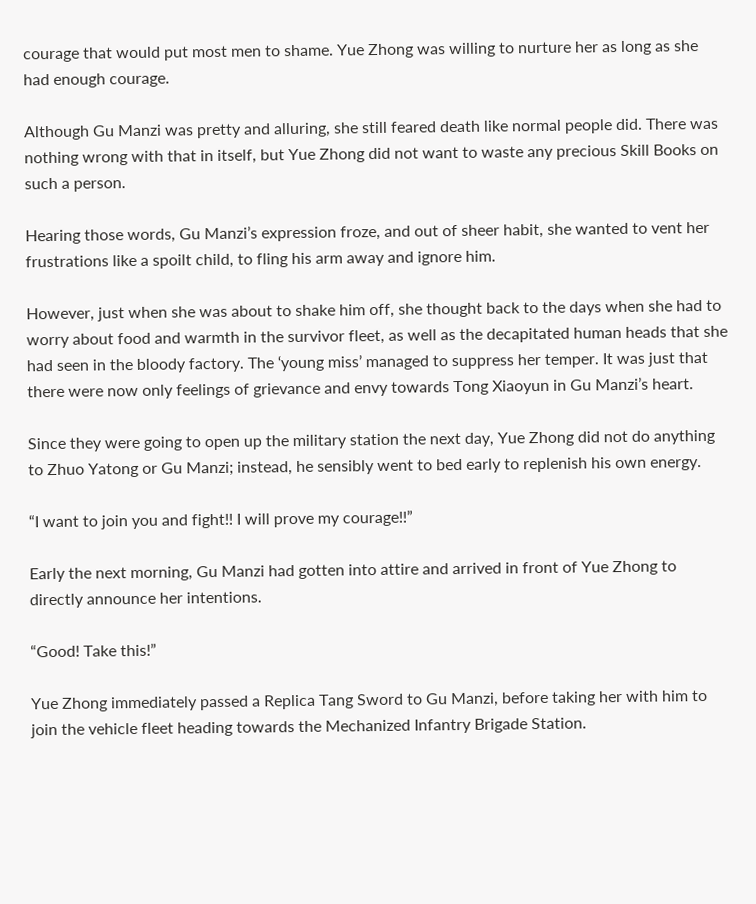courage that would put most men to shame. Yue Zhong was willing to nurture her as long as she had enough courage.

Although Gu Manzi was pretty and alluring, she still feared death like normal people did. There was nothing wrong with that in itself, but Yue Zhong did not want to waste any precious Skill Books on such a person.

Hearing those words, Gu Manzi’s expression froze, and out of sheer habit, she wanted to vent her frustrations like a spoilt child, to fling his arm away and ignore him.

However, just when she was about to shake him off, she thought back to the days when she had to worry about food and warmth in the survivor fleet, as well as the decapitated human heads that she had seen in the bloody factory. The ‘young miss’ managed to suppress her temper. It was just that there were now only feelings of grievance and envy towards Tong Xiaoyun in Gu Manzi’s heart.

Since they were going to open up the military station the next day, Yue Zhong did not do anything to Zhuo Yatong or Gu Manzi; instead, he sensibly went to bed early to replenish his own energy.

“I want to join you and fight!! I will prove my courage!!”

Early the next morning, Gu Manzi had gotten into attire and arrived in front of Yue Zhong to directly announce her intentions.

“Good! Take this!”

Yue Zhong immediately passed a Replica Tang Sword to Gu Manzi, before taking her with him to join the vehicle fleet heading towards the Mechanized Infantry Brigade Station.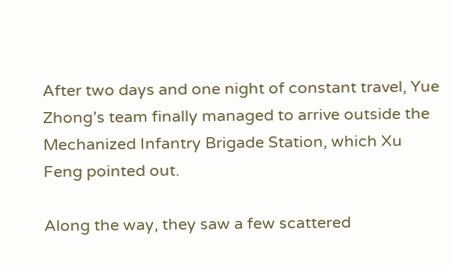After two days and one night of constant travel, Yue Zhong’s team finally managed to arrive outside the Mechanized Infantry Brigade Station, which Xu Feng pointed out.

Along the way, they saw a few scattered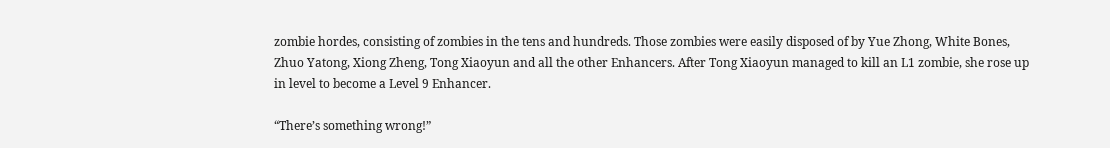zombie hordes, consisting of zombies in the tens and hundreds. Those zombies were easily disposed of by Yue Zhong, White Bones, Zhuo Yatong, Xiong Zheng, Tong Xiaoyun and all the other Enhancers. After Tong Xiaoyun managed to kill an L1 zombie, she rose up in level to become a Level 9 Enhancer.

“There’s something wrong!”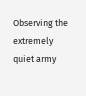Observing the extremely quiet army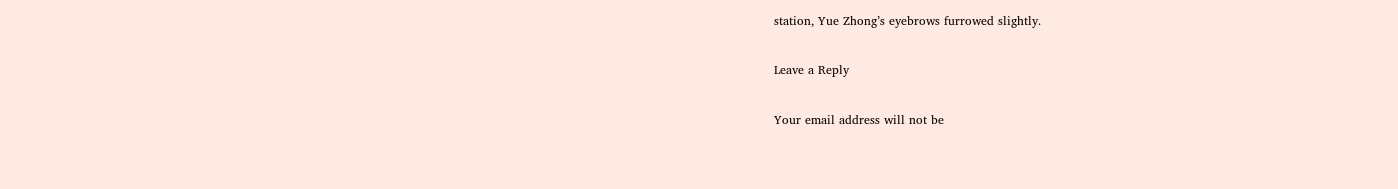station, Yue Zhong’s eyebrows furrowed slightly.

Leave a Reply

Your email address will not be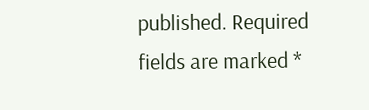published. Required fields are marked *